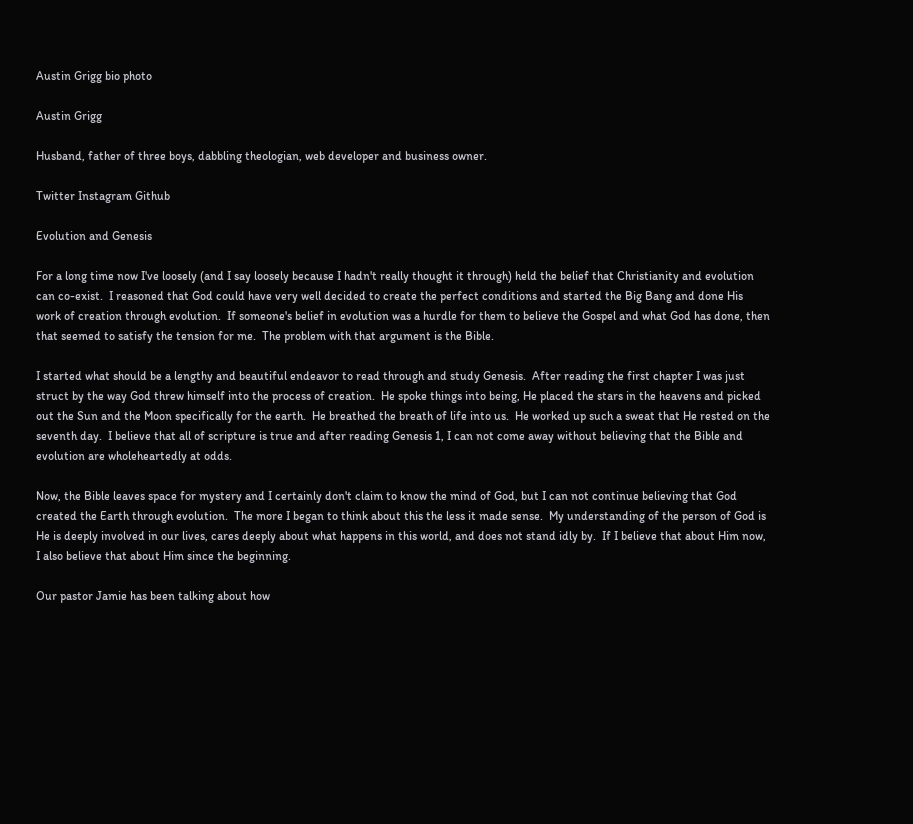Austin Grigg bio photo

Austin Grigg

Husband, father of three boys, dabbling theologian, web developer and business owner.

Twitter Instagram Github

Evolution and Genesis

For a long time now I've loosely (and I say loosely because I hadn't really thought it through) held the belief that Christianity and evolution can co-exist.  I reasoned that God could have very well decided to create the perfect conditions and started the Big Bang and done His work of creation through evolution.  If someone's belief in evolution was a hurdle for them to believe the Gospel and what God has done, then that seemed to satisfy the tension for me.  The problem with that argument is the Bible.

I started what should be a lengthy and beautiful endeavor to read through and study Genesis.  After reading the first chapter I was just struct by the way God threw himself into the process of creation.  He spoke things into being, He placed the stars in the heavens and picked out the Sun and the Moon specifically for the earth.  He breathed the breath of life into us.  He worked up such a sweat that He rested on the seventh day.  I believe that all of scripture is true and after reading Genesis 1, I can not come away without believing that the Bible and evolution are wholeheartedly at odds.

Now, the Bible leaves space for mystery and I certainly don't claim to know the mind of God, but I can not continue believing that God created the Earth through evolution.  The more I began to think about this the less it made sense.  My understanding of the person of God is He is deeply involved in our lives, cares deeply about what happens in this world, and does not stand idly by.  If I believe that about Him now, I also believe that about Him since the beginning.

Our pastor Jamie has been talking about how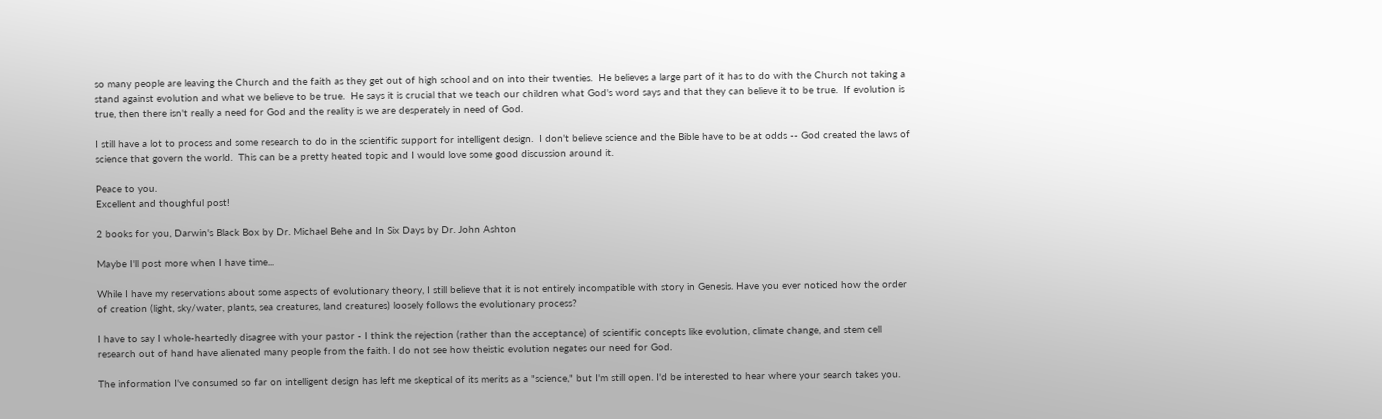so many people are leaving the Church and the faith as they get out of high school and on into their twenties.  He believes a large part of it has to do with the Church not taking a stand against evolution and what we believe to be true.  He says it is crucial that we teach our children what God's word says and that they can believe it to be true.  If evolution is true, then there isn't really a need for God and the reality is we are desperately in need of God.

I still have a lot to process and some research to do in the scientific support for intelligent design.  I don't believe science and the Bible have to be at odds -- God created the laws of science that govern the world.  This can be a pretty heated topic and I would love some good discussion around it.

Peace to you.
Excellent and thoughful post!

2 books for you, Darwin's Black Box by Dr. Michael Behe and In Six Days by Dr. John Ashton

Maybe I'll post more when I have time...

While I have my reservations about some aspects of evolutionary theory, I still believe that it is not entirely incompatible with story in Genesis. Have you ever noticed how the order of creation (light, sky/water, plants, sea creatures, land creatures) loosely follows the evolutionary process?

I have to say I whole-heartedly disagree with your pastor - I think the rejection (rather than the acceptance) of scientific concepts like evolution, climate change, and stem cell research out of hand have alienated many people from the faith. I do not see how theistic evolution negates our need for God.

The information I've consumed so far on intelligent design has left me skeptical of its merits as a "science," but I'm still open. I'd be interested to hear where your search takes you.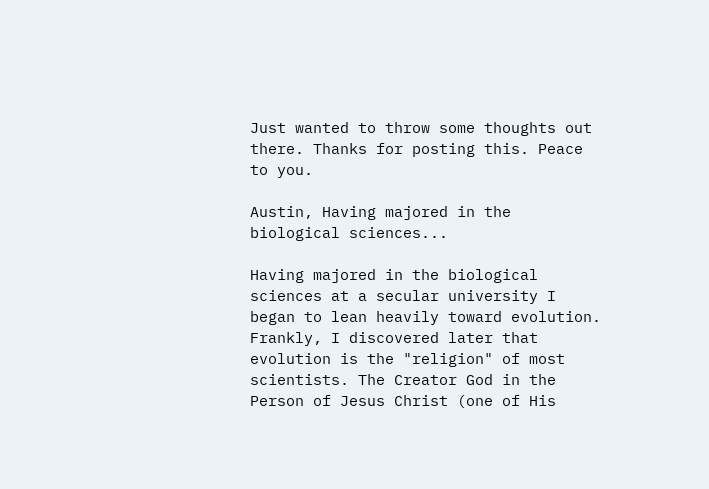Just wanted to throw some thoughts out there. Thanks for posting this. Peace to you.

Austin, Having majored in the biological sciences...

Having majored in the biological sciences at a secular university I began to lean heavily toward evolution. Frankly, I discovered later that evolution is the "religion" of most scientists. The Creator God in the Person of Jesus Christ (one of His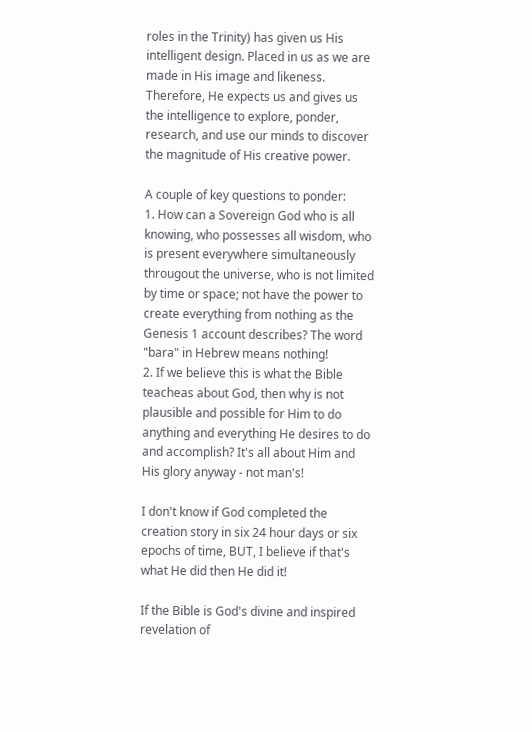roles in the Trinity) has given us His intelligent design. Placed in us as we are made in His image and likeness. Therefore, He expects us and gives us the intelligence to explore, ponder, research, and use our minds to discover the magnitude of His creative power.

A couple of key questions to ponder:
1. How can a Sovereign God who is all knowing, who possesses all wisdom, who is present everywhere simultaneously througout the universe, who is not limited by time or space; not have the power to create everything from nothing as the Genesis 1 account describes? The word "bara" in Hebrew means nothing!
2. If we believe this is what the Bible teacheas about God, then why is not plausible and possible for Him to do anything and everything He desires to do and accomplish? It's all about Him and His glory anyway - not man's!

I don't know if God completed the creation story in six 24 hour days or six epochs of time, BUT, I believe if that's what He did then He did it!

If the Bible is God's divine and inspired revelation of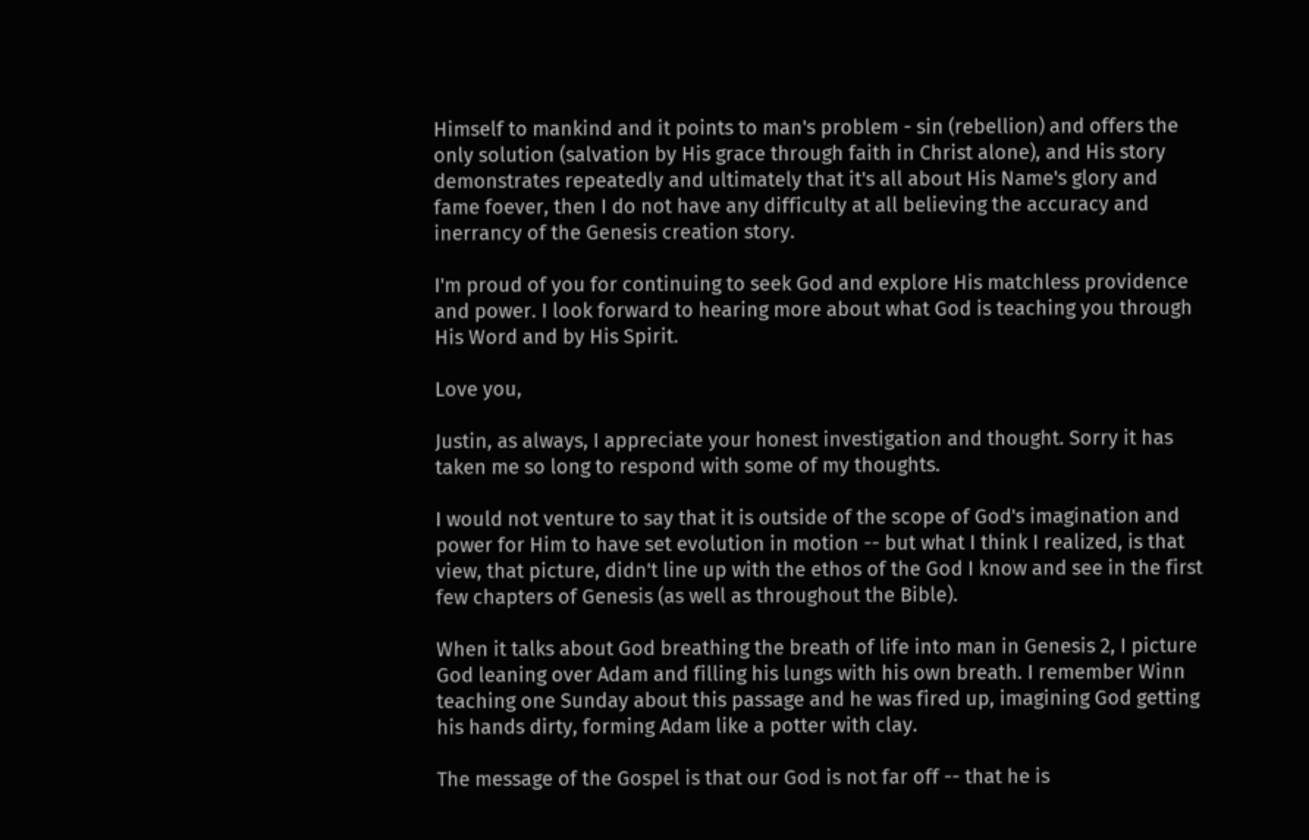Himself to mankind and it points to man's problem - sin (rebellion) and offers the only solution (salvation by His grace through faith in Christ alone), and His story demonstrates repeatedly and ultimately that it's all about His Name's glory and fame foever, then I do not have any difficulty at all believing the accuracy and inerrancy of the Genesis creation story.

I'm proud of you for continuing to seek God and explore His matchless providence and power. I look forward to hearing more about what God is teaching you through His Word and by His Spirit.

Love you,

Justin, as always, I appreciate your honest investigation and thought. Sorry it has taken me so long to respond with some of my thoughts.

I would not venture to say that it is outside of the scope of God's imagination and power for Him to have set evolution in motion -- but what I think I realized, is that view, that picture, didn't line up with the ethos of the God I know and see in the first few chapters of Genesis (as well as throughout the Bible).

When it talks about God breathing the breath of life into man in Genesis 2, I picture God leaning over Adam and filling his lungs with his own breath. I remember Winn teaching one Sunday about this passage and he was fired up, imagining God getting his hands dirty, forming Adam like a potter with clay.

The message of the Gospel is that our God is not far off -- that he is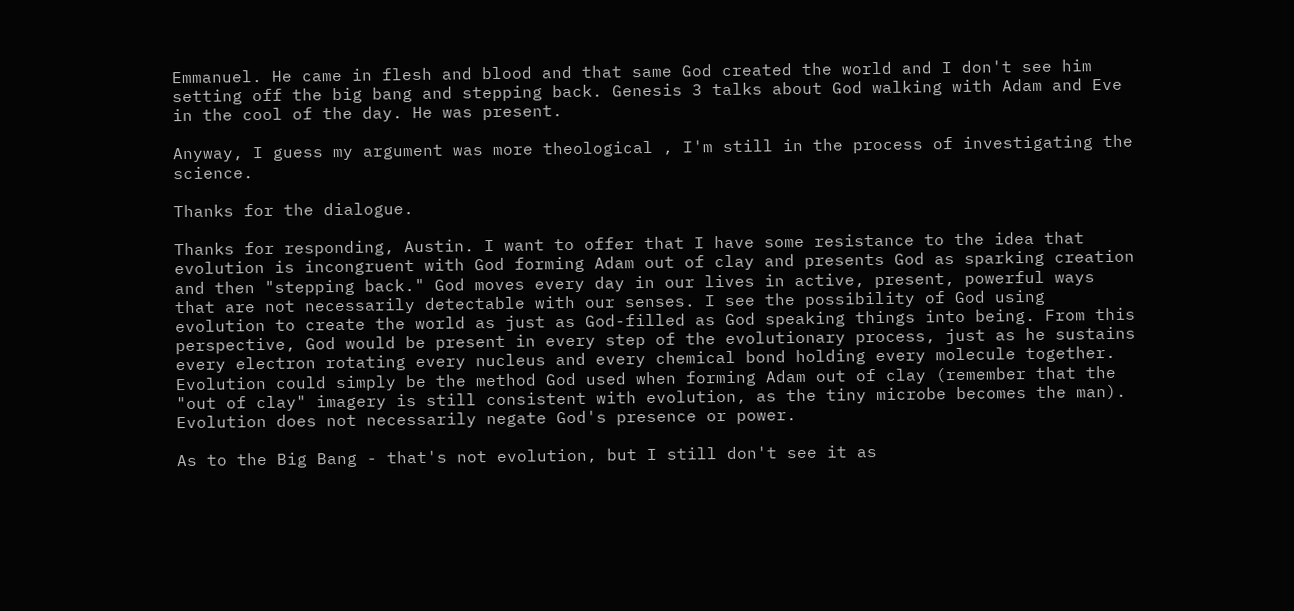Emmanuel. He came in flesh and blood and that same God created the world and I don't see him setting off the big bang and stepping back. Genesis 3 talks about God walking with Adam and Eve in the cool of the day. He was present.

Anyway, I guess my argument was more theological , I'm still in the process of investigating the science.

Thanks for the dialogue.

Thanks for responding, Austin. I want to offer that I have some resistance to the idea that evolution is incongruent with God forming Adam out of clay and presents God as sparking creation and then "stepping back." God moves every day in our lives in active, present, powerful ways that are not necessarily detectable with our senses. I see the possibility of God using evolution to create the world as just as God-filled as God speaking things into being. From this perspective, God would be present in every step of the evolutionary process, just as he sustains every electron rotating every nucleus and every chemical bond holding every molecule together. Evolution could simply be the method God used when forming Adam out of clay (remember that the "out of clay" imagery is still consistent with evolution, as the tiny microbe becomes the man). Evolution does not necessarily negate God's presence or power.

As to the Big Bang - that's not evolution, but I still don't see it as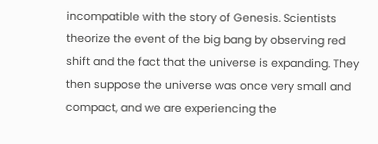incompatible with the story of Genesis. Scientists theorize the event of the big bang by observing red shift and the fact that the universe is expanding. They then suppose the universe was once very small and compact, and we are experiencing the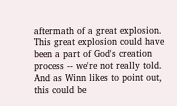aftermath of a great explosion. This great explosion could have been a part of God's creation process -- we're not really told. And as Winn likes to point out, this could be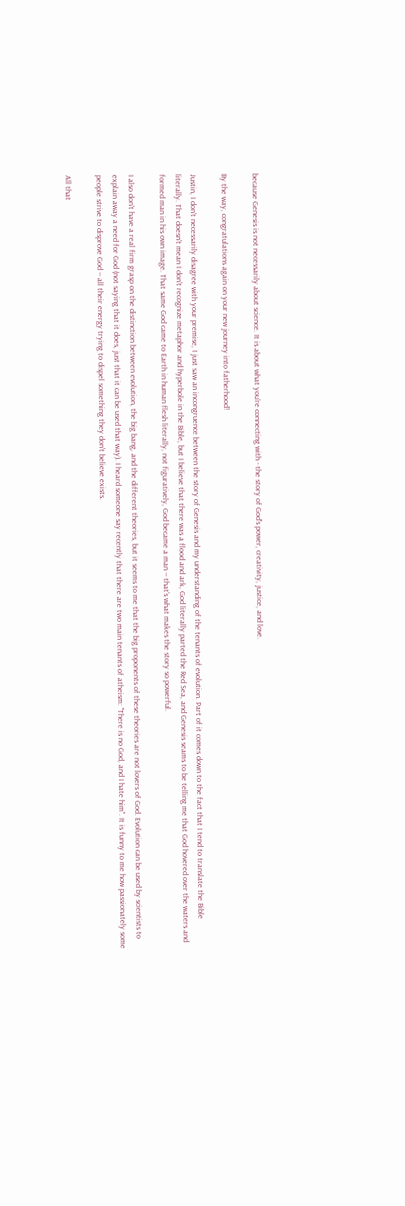because Genesis is not necessarily about science. It is about what you're connecting with - the story of God's power, creativity, justice, and love.

By the way, congratulations again on your new journey into fatherhood!

Justin, I don't necessarily disagree with your premise, I just saw an incongruence between the story of Genesis and my understanding of the tenants of evolution. Part of it comes down to the fact that I tend to translate the Bible literally. That doesn't mean I don't recognize metaphor and hyperbole in the Bible, but I believe that there was a flood and ark, God literally parted the Red Sea, and Genesis seams to be telling me that God hovered over the waters and formed man in his own image. That same God came to Earth in human flesh literally, not figuratively, God became a man -- that's what makes the story so powerful.

I also don't have a real firm grasp on the distinction between evolution, the big bang, and the different theories, but it seems to me that the big proponents of these theories are not lovers of God. Evolution can be used by scientists to explain away a need for God (not saying that it does, just that it can be used that way). I heard someone say recently that there are two main tenants of atheism: "There is no God, and I hate him". It is funny to me how passionately some people strive to disprove God -- all their energy trying to dispel something they don't believe exists.

All that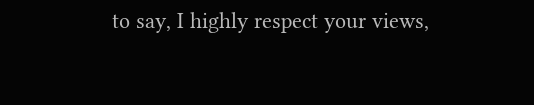to say, I highly respect your views,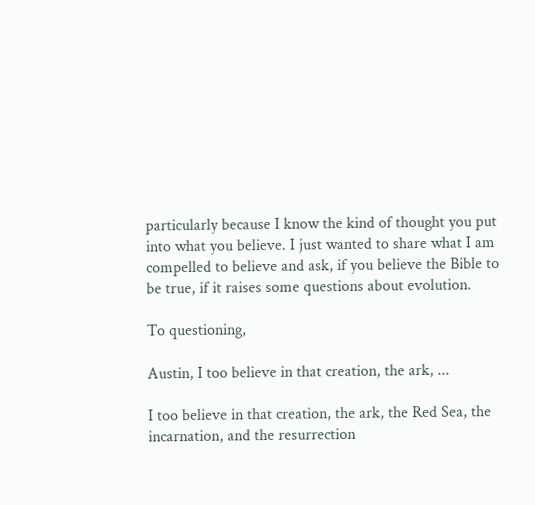particularly because I know the kind of thought you put into what you believe. I just wanted to share what I am compelled to believe and ask, if you believe the Bible to be true, if it raises some questions about evolution.

To questioning,

Austin, I too believe in that creation, the ark, ...

I too believe in that creation, the ark, the Red Sea, the incarnation, and the resurrection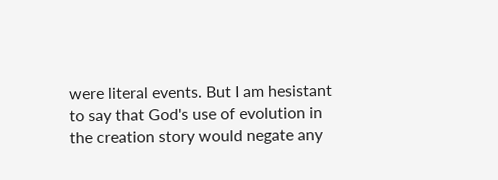were literal events. But I am hesistant to say that God's use of evolution in the creation story would negate any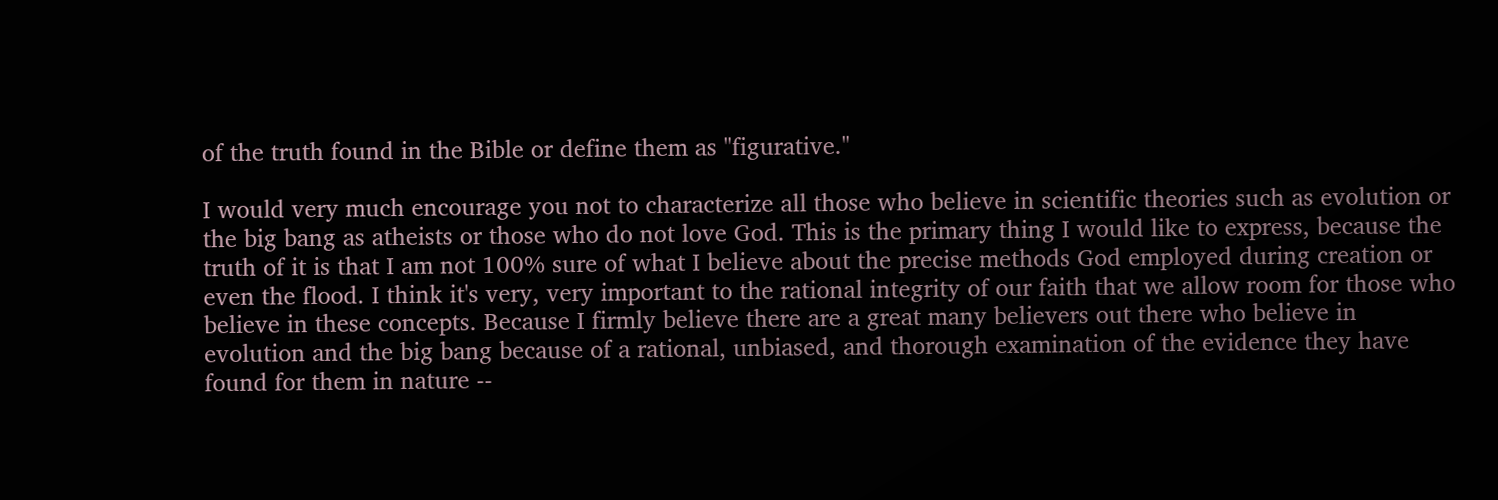of the truth found in the Bible or define them as "figurative."

I would very much encourage you not to characterize all those who believe in scientific theories such as evolution or the big bang as atheists or those who do not love God. This is the primary thing I would like to express, because the truth of it is that I am not 100% sure of what I believe about the precise methods God employed during creation or even the flood. I think it's very, very important to the rational integrity of our faith that we allow room for those who believe in these concepts. Because I firmly believe there are a great many believers out there who believe in evolution and the big bang because of a rational, unbiased, and thorough examination of the evidence they have found for them in nature --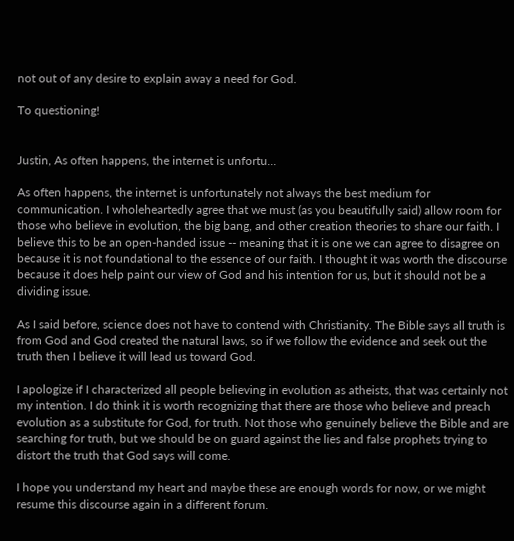not out of any desire to explain away a need for God.

To questioning!


Justin, As often happens, the internet is unfortu...

As often happens, the internet is unfortunately not always the best medium for communication. I wholeheartedly agree that we must (as you beautifully said) allow room for those who believe in evolution, the big bang, and other creation theories to share our faith. I believe this to be an open-handed issue -- meaning that it is one we can agree to disagree on because it is not foundational to the essence of our faith. I thought it was worth the discourse because it does help paint our view of God and his intention for us, but it should not be a dividing issue.

As I said before, science does not have to contend with Christianity. The Bible says all truth is from God and God created the natural laws, so if we follow the evidence and seek out the truth then I believe it will lead us toward God.

I apologize if I characterized all people believing in evolution as atheists, that was certainly not my intention. I do think it is worth recognizing that there are those who believe and preach evolution as a substitute for God, for truth. Not those who genuinely believe the Bible and are searching for truth, but we should be on guard against the lies and false prophets trying to distort the truth that God says will come.

I hope you understand my heart and maybe these are enough words for now, or we might resume this discourse again in a different forum.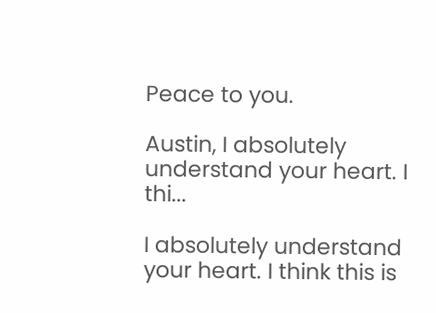Peace to you.

Austin, I absolutely understand your heart. I thi...

I absolutely understand your heart. I think this is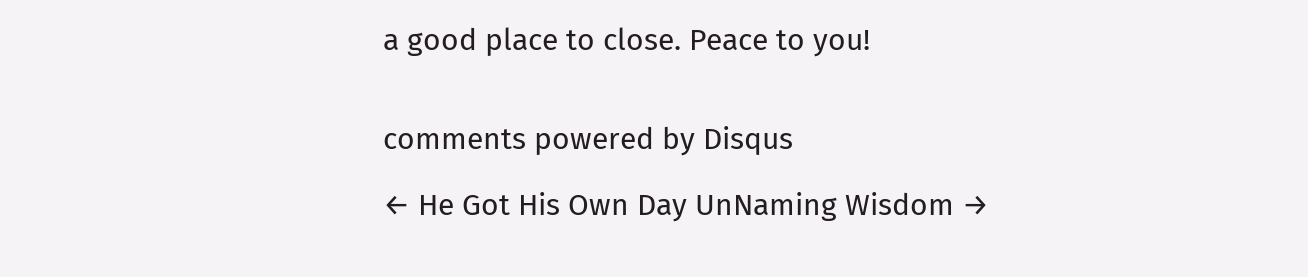a good place to close. Peace to you!


comments powered by Disqus

← He Got His Own Day UnNaming Wisdom →